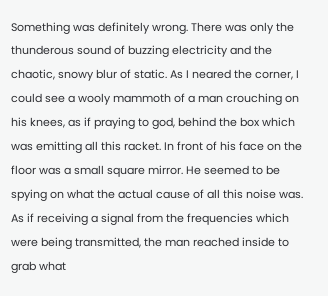Something was definitely wrong. There was only the thunderous sound of buzzing electricity and the chaotic, snowy blur of static. As I neared the corner, I could see a wooly mammoth of a man crouching on his knees, as if praying to god, behind the box which was emitting all this racket. In front of his face on the floor was a small square mirror. He seemed to be spying on what the actual cause of all this noise was. As if receiving a signal from the frequencies which were being transmitted, the man reached inside to grab what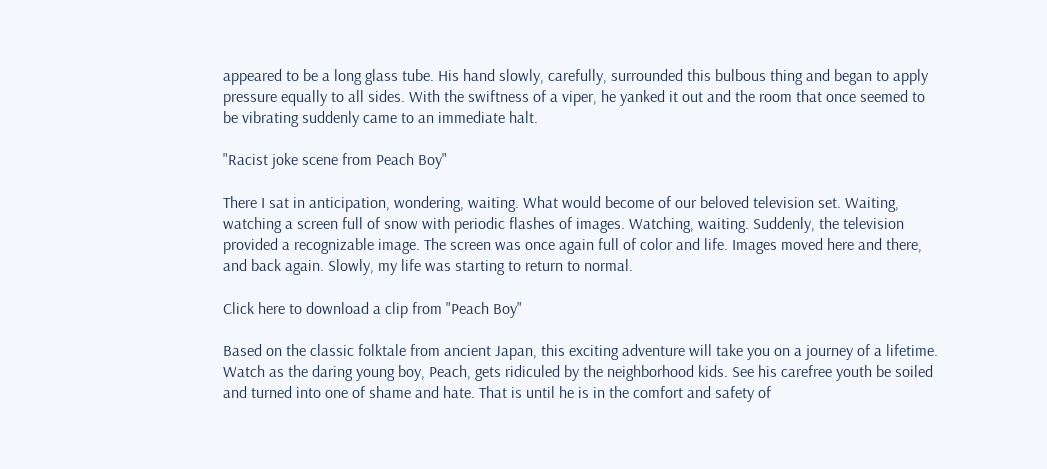appeared to be a long glass tube. His hand slowly, carefully, surrounded this bulbous thing and began to apply pressure equally to all sides. With the swiftness of a viper, he yanked it out and the room that once seemed to be vibrating suddenly came to an immediate halt.

"Racist joke scene from Peach Boy"

There I sat in anticipation, wondering, waiting. What would become of our beloved television set. Waiting, watching a screen full of snow with periodic flashes of images. Watching, waiting. Suddenly, the television provided a recognizable image. The screen was once again full of color and life. Images moved here and there, and back again. Slowly, my life was starting to return to normal.

Click here to download a clip from "Peach Boy"

Based on the classic folktale from ancient Japan, this exciting adventure will take you on a journey of a lifetime. Watch as the daring young boy, Peach, gets ridiculed by the neighborhood kids. See his carefree youth be soiled and turned into one of shame and hate. That is until he is in the comfort and safety of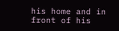his home and in front of his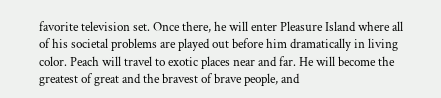favorite television set. Once there, he will enter Pleasure Island where all of his societal problems are played out before him dramatically in living color. Peach will travel to exotic places near and far. He will become the greatest of great and the bravest of brave people, and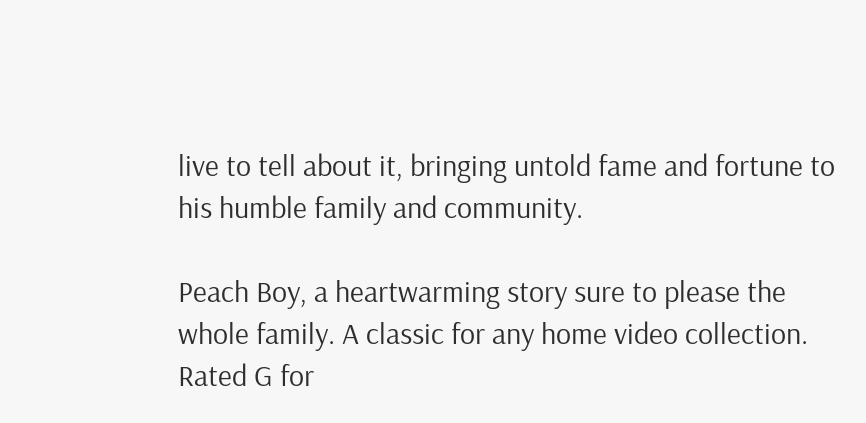live to tell about it, bringing untold fame and fortune to his humble family and community.

Peach Boy, a heartwarming story sure to please the whole family. A classic for any home video collection. Rated G for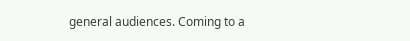general audiences. Coming to a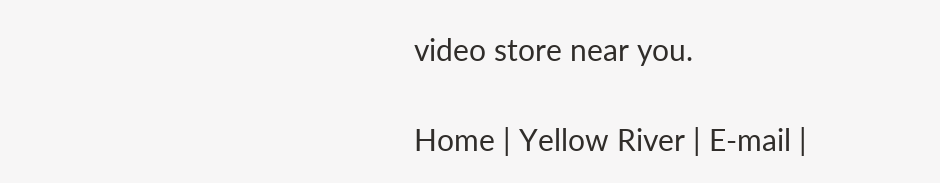video store near you.

Home | Yellow River | E-mail |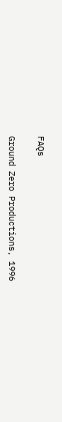FAQs

Ground Zero Productions, 1996